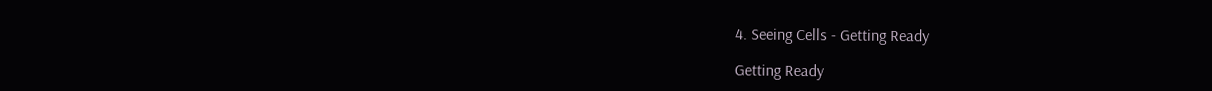4. Seeing Cells - Getting Ready

Getting Ready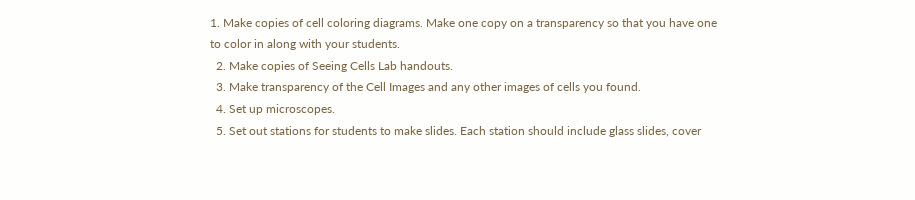1. Make copies of cell coloring diagrams. Make one copy on a transparency so that you have one to color in along with your students.
  2. Make copies of Seeing Cells Lab handouts.
  3. Make transparency of the Cell Images and any other images of cells you found.
  4. Set up microscopes.
  5. Set out stations for students to make slides. Each station should include glass slides, cover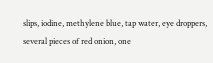slips, iodine, methylene blue, tap water, eye droppers, several pieces of red onion, one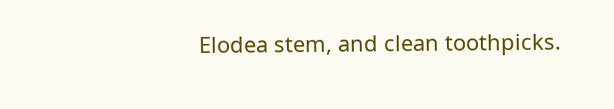Elodea stem, and clean toothpicks.